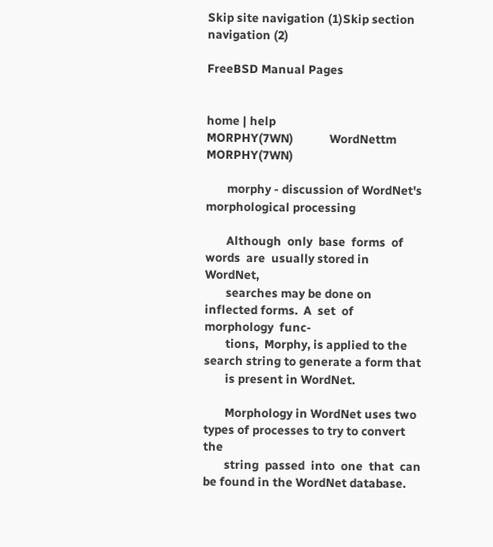Skip site navigation (1)Skip section navigation (2)

FreeBSD Manual Pages


home | help
MORPHY(7WN)            WordNettm               MORPHY(7WN)

       morphy - discussion of WordNet's morphological processing

       Although  only  base  forms  of  words  are  usually stored in WordNet,
       searches may be done on inflected forms.  A  set  of  morphology  func-
       tions,  Morphy, is applied to the search string to generate a form that
       is present in WordNet.

       Morphology in WordNet uses two types of processes to try to convert the
       string  passed  into  one  that  can  be found in the WordNet database.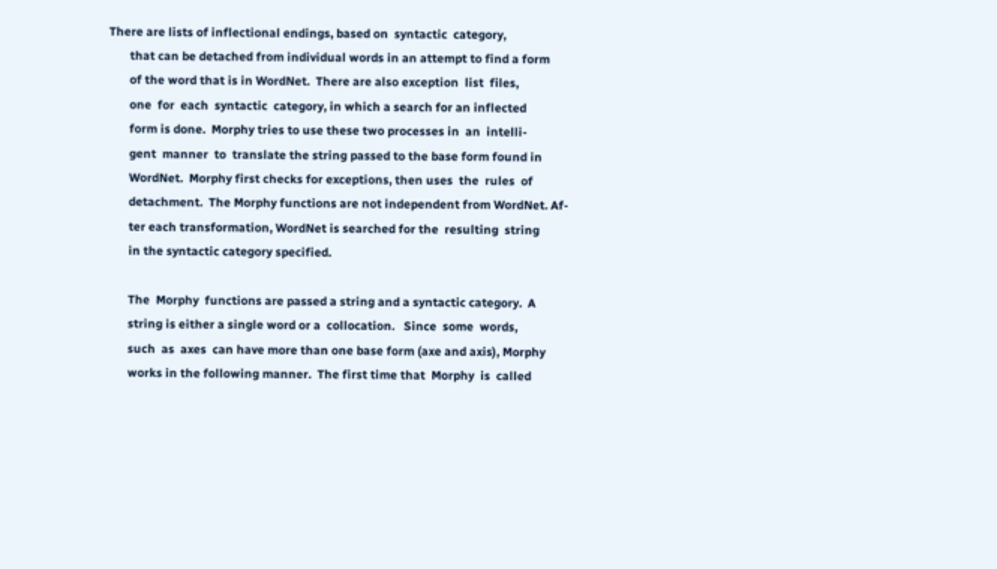There are lists of inflectional endings, based on  syntactic  category,
       that can be detached from individual words in an attempt to find a form
       of the word that is in WordNet.  There are also exception  list  files,
       one  for  each  syntactic  category, in which a search for an inflected
       form is done.  Morphy tries to use these two processes in  an  intelli-
       gent  manner  to  translate the string passed to the base form found in
       WordNet.  Morphy first checks for exceptions, then uses  the  rules  of
       detachment.  The Morphy functions are not independent from WordNet. Af-
       ter each transformation, WordNet is searched for the  resulting  string
       in the syntactic category specified.

       The  Morphy  functions are passed a string and a syntactic category.  A
       string is either a single word or a  collocation.   Since  some  words,
       such  as  axes  can have more than one base form (axe and axis), Morphy
       works in the following manner.  The first time that  Morphy  is  called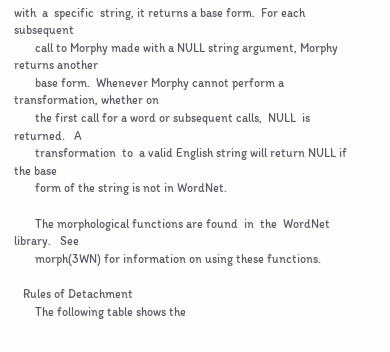with  a  specific  string, it returns a base form.  For each subsequent
       call to Morphy made with a NULL string argument, Morphy returns another
       base form.  Whenever Morphy cannot perform a transformation, whether on
       the first call for a word or subsequent calls,  NULL  is  returned.   A
       transformation  to  a valid English string will return NULL if the base
       form of the string is not in WordNet.

       The morphological functions are found  in  the  WordNet  library.   See
       morph(3WN) for information on using these functions.

   Rules of Detachment
       The following table shows the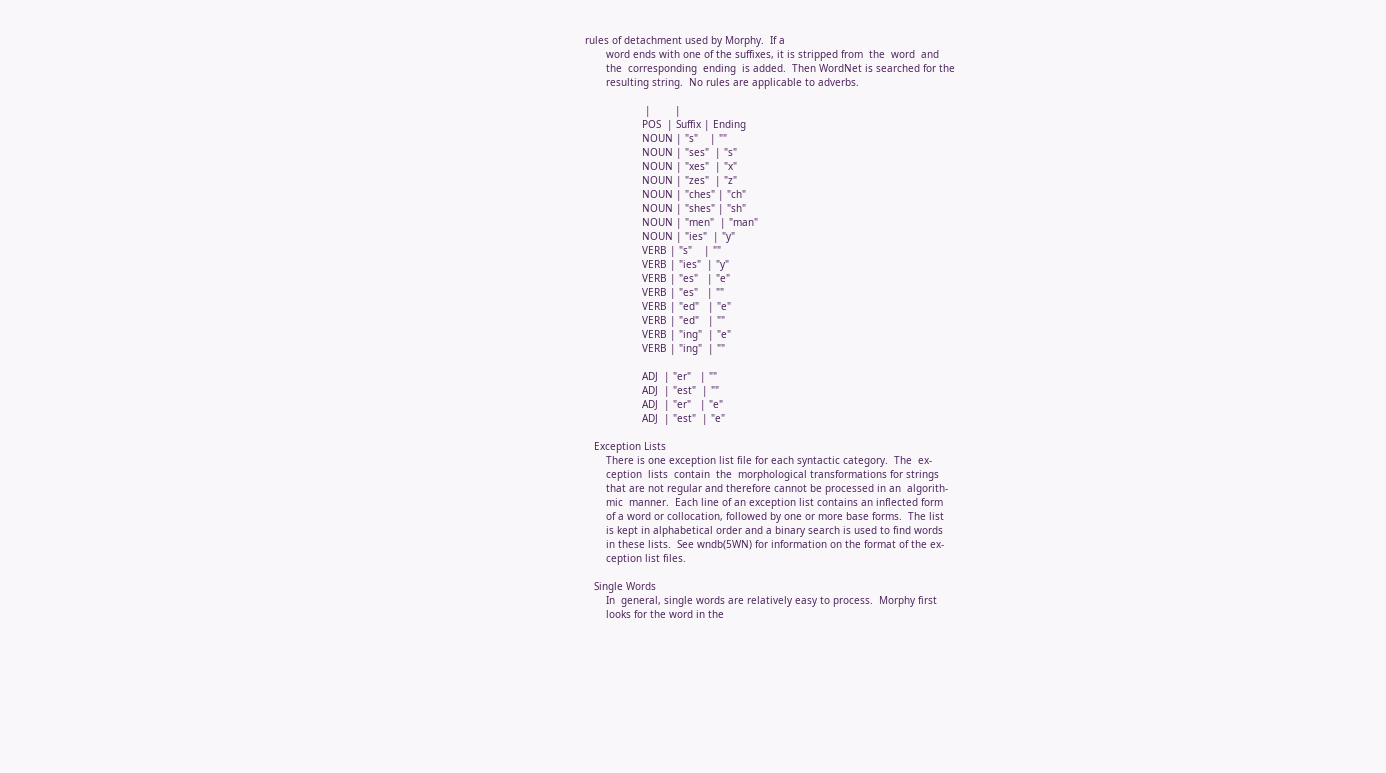rules of detachment used by Morphy.  If a
       word ends with one of the suffixes, it is stripped from  the  word  and
       the  corresponding  ending  is added.  Then WordNet is searched for the
       resulting string.  No rules are applicable to adverbs.

                    |        |
                   POS  | Suffix | Ending
                   NOUN | "s"    | ""
                   NOUN | "ses"  | "s"
                   NOUN | "xes"  | "x"
                   NOUN | "zes"  | "z"
                   NOUN | "ches" | "ch"
                   NOUN | "shes" | "sh"
                   NOUN | "men"  | "man"
                   NOUN | "ies"  | "y"
                   VERB | "s"    | ""
                   VERB | "ies"  | "y"
                   VERB | "es"   | "e"
                   VERB | "es"   | ""
                   VERB | "ed"   | "e"
                   VERB | "ed"   | ""
                   VERB | "ing"  | "e"
                   VERB | "ing"  | ""

                   ADJ  | "er"   | ""
                   ADJ  | "est"  | ""
                   ADJ  | "er"   | "e"
                   ADJ  | "est"  | "e"

   Exception Lists
       There is one exception list file for each syntactic category.  The  ex-
       ception  lists  contain  the  morphological transformations for strings
       that are not regular and therefore cannot be processed in an  algorith-
       mic  manner.  Each line of an exception list contains an inflected form
       of a word or collocation, followed by one or more base forms.  The list
       is kept in alphabetical order and a binary search is used to find words
       in these lists.  See wndb(5WN) for information on the format of the ex-
       ception list files.

   Single Words
       In  general, single words are relatively easy to process.  Morphy first
       looks for the word in the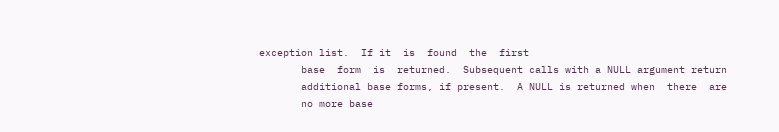exception list.  If it  is  found  the  first
       base  form  is  returned.  Subsequent calls with a NULL argument return
       additional base forms, if present.  A NULL is returned when  there  are
       no more base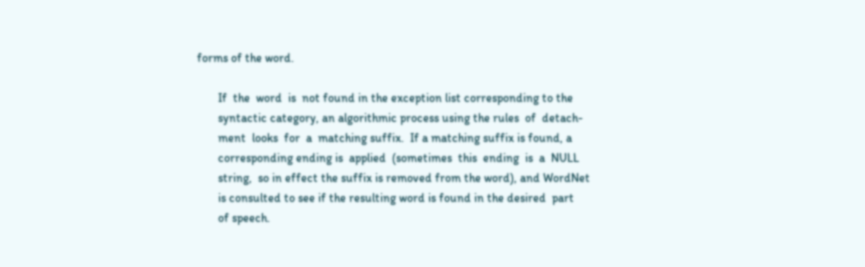forms of the word.

       If  the  word  is  not found in the exception list corresponding to the
       syntactic category, an algorithmic process using the rules  of  detach-
       ment  looks  for  a  matching suffix.  If a matching suffix is found, a
       corresponding ending is  applied  (sometimes  this  ending  is  a  NULL
       string,  so in effect the suffix is removed from the word), and WordNet
       is consulted to see if the resulting word is found in the desired  part
       of speech.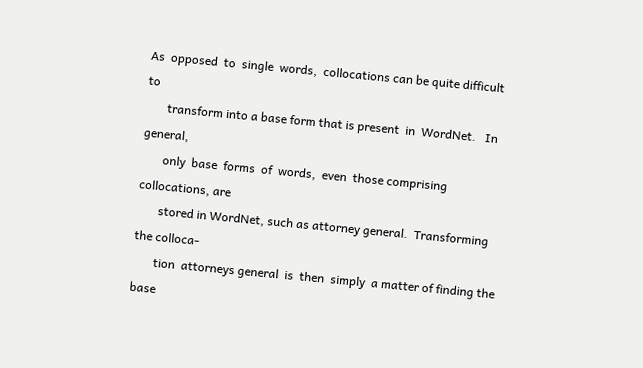As  opposed  to  single  words,  collocations can be quite difficult to
       transform into a base form that is present  in  WordNet.   In  general,
       only  base  forms  of  words,  even  those comprising collocations, are
       stored in WordNet, such as attorney general.  Transforming the colloca-
       tion  attorneys general  is  then  simply  a matter of finding the base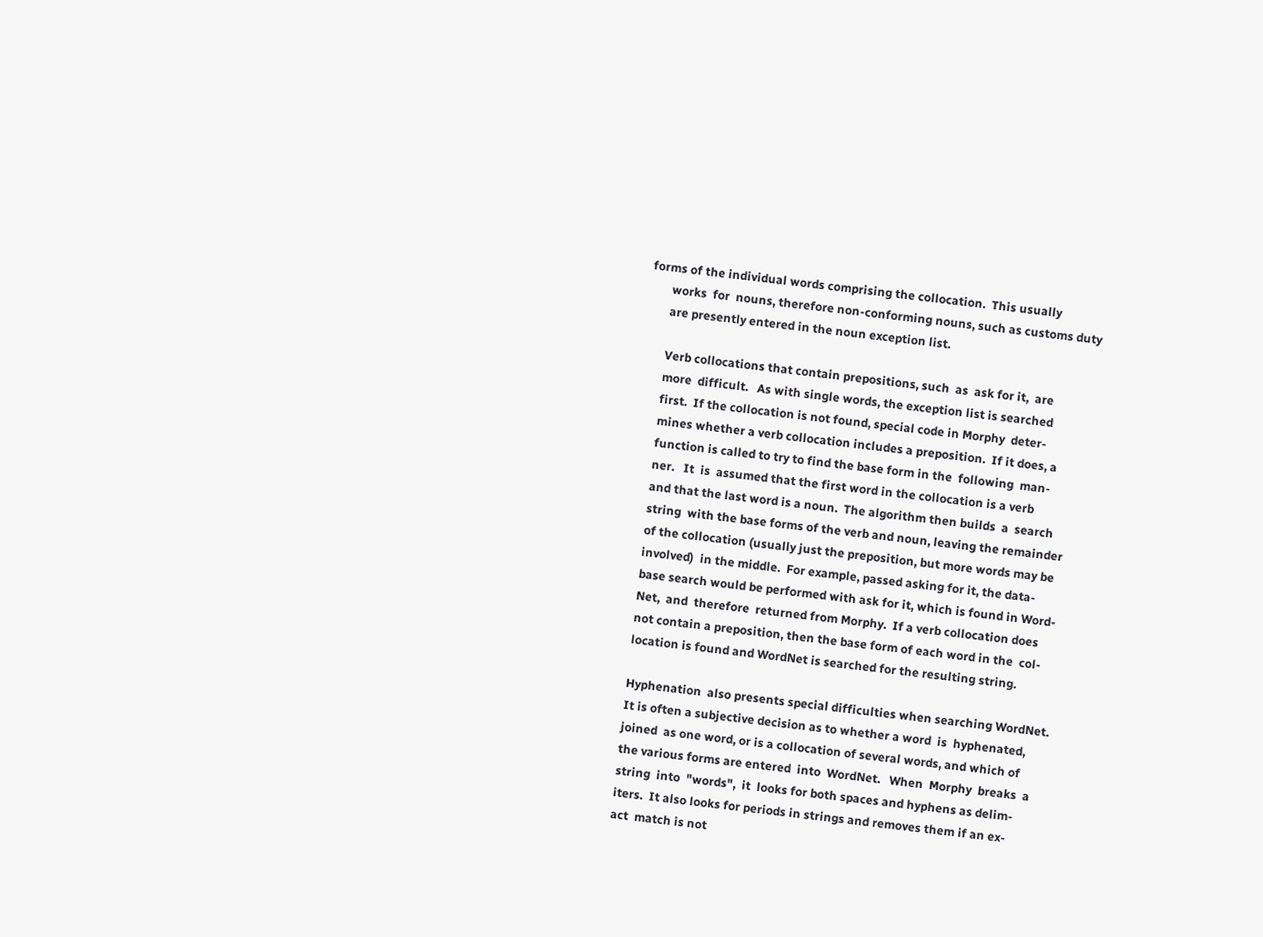forms of the individual words comprising the collocation.  This usually
       works  for  nouns, therefore non-conforming nouns, such as customs duty
       are presently entered in the noun exception list.

       Verb collocations that contain prepositions, such  as  ask for it,  are
       more  difficult.   As with single words, the exception list is searched
       first.  If the collocation is not found, special code in Morphy  deter-
       mines whether a verb collocation includes a preposition.  If it does, a
       function is called to try to find the base form in the  following  man-
       ner.   It  is  assumed that the first word in the collocation is a verb
       and that the last word is a noun.  The algorithm then builds  a  search
       string  with the base forms of the verb and noun, leaving the remainder
       of the collocation (usually just the preposition, but more words may be
       involved)  in the middle.  For example, passed asking for it, the data-
       base search would be performed with ask for it, which is found in Word-
       Net,  and  therefore  returned from Morphy.  If a verb collocation does
       not contain a preposition, then the base form of each word in the  col-
       location is found and WordNet is searched for the resulting string.

       Hyphenation  also presents special difficulties when searching WordNet.
       It is often a subjective decision as to whether a word  is  hyphenated,
       joined  as one word, or is a collocation of several words, and which of
       the various forms are entered  into  WordNet.   When  Morphy  breaks  a
       string  into  "words",  it  looks for both spaces and hyphens as delim-
       iters.  It also looks for periods in strings and removes them if an ex-
       act  match is not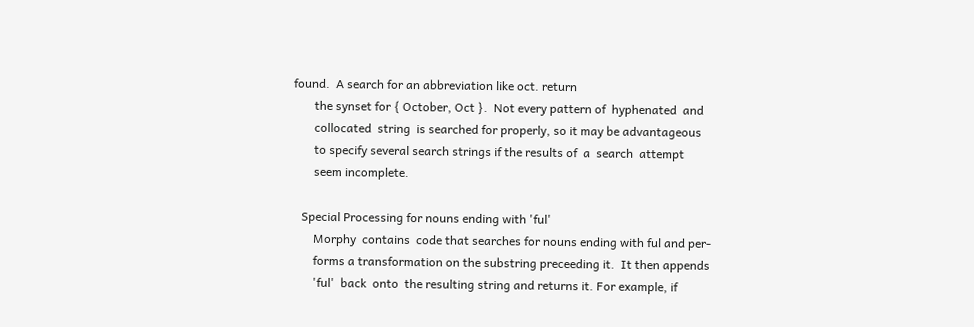found.  A search for an abbreviation like oct. return
       the synset for { October, Oct }.  Not every pattern of  hyphenated  and
       collocated  string  is searched for properly, so it may be advantageous
       to specify several search strings if the results of  a  search  attempt
       seem incomplete.

   Special Processing for nouns ending with 'ful'
       Morphy  contains  code that searches for nouns ending with ful and per-
       forms a transformation on the substring preceeding it.  It then appends
       'ful'  back  onto  the resulting string and returns it. For example, if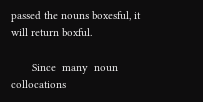passed the nouns boxesful, it will return boxful.

       Since  many  noun   collocations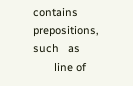contains   prepositions,   such   as
       line of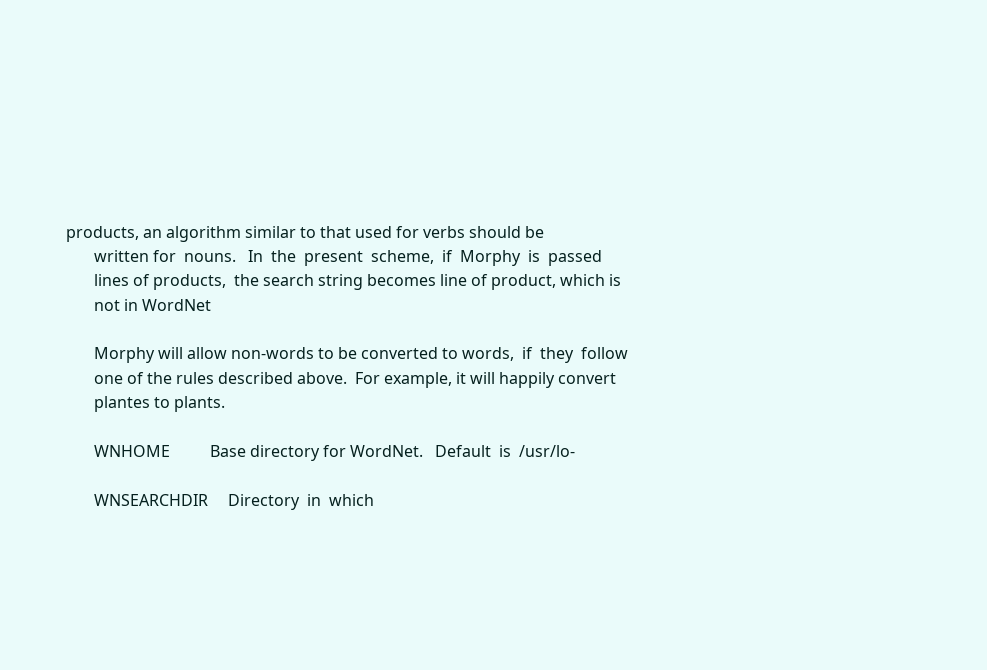products, an algorithm similar to that used for verbs should be
       written for  nouns.   In  the  present  scheme,  if  Morphy  is  passed
       lines of products,  the search string becomes line of product, which is
       not in WordNet

       Morphy will allow non-words to be converted to words,  if  they  follow
       one of the rules described above.  For example, it will happily convert
       plantes to plants.

       WNHOME          Base directory for WordNet.   Default  is  /usr/lo-

       WNSEARCHDIR     Directory  in  which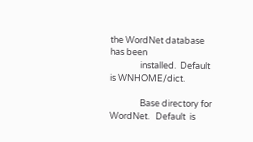the WordNet database has been
               installed.  Default is WNHOME/dict.

               Base directory for  WordNet.   Default  is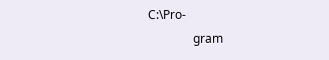C:\Pro-
               gram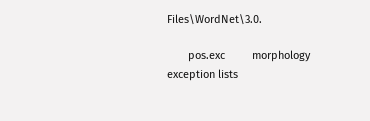Files\WordNet\3.0.

       pos.exc         morphology exception lists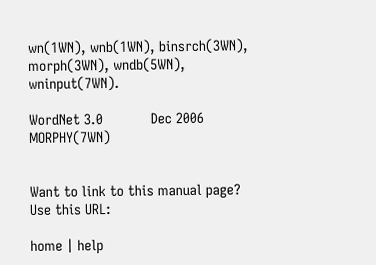wn(1WN), wnb(1WN), binsrch(3WN), morph(3WN), wndb(5WN), wninput(7WN).

WordNet 3.0            Dec 2006            MORPHY(7WN)


Want to link to this manual page? Use this URL:

home | help